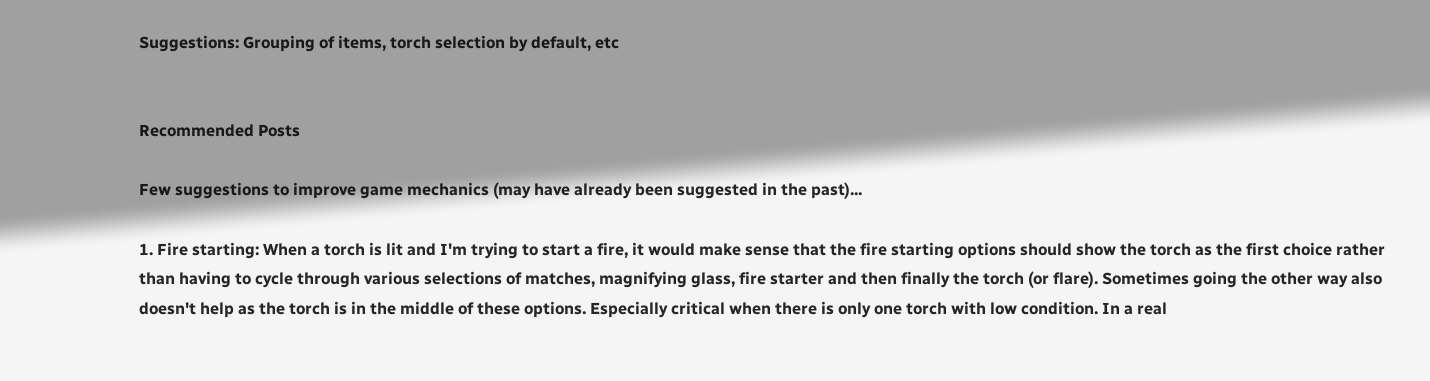Suggestions: Grouping of items, torch selection by default, etc


Recommended Posts

Few suggestions to improve game mechanics (may have already been suggested in the past)...

1. Fire starting: When a torch is lit and I'm trying to start a fire, it would make sense that the fire starting options should show the torch as the first choice rather than having to cycle through various selections of matches, magnifying glass, fire starter and then finally the torch (or flare). Sometimes going the other way also doesn't help as the torch is in the middle of these options. Especially critical when there is only one torch with low condition. In a real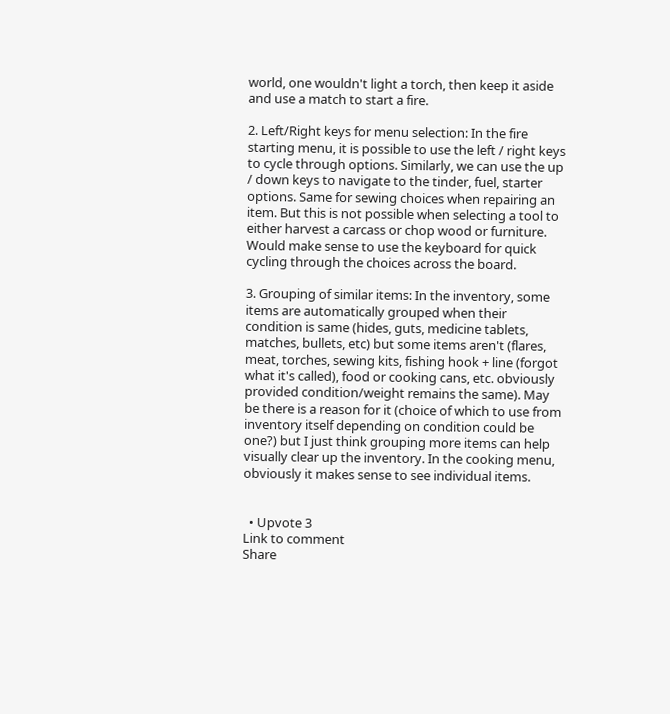world, one wouldn't light a torch, then keep it aside and use a match to start a fire.

2. Left/Right keys for menu selection: In the fire starting menu, it is possible to use the left / right keys to cycle through options. Similarly, we can use the up / down keys to navigate to the tinder, fuel, starter options. Same for sewing choices when repairing an item. But this is not possible when selecting a tool to either harvest a carcass or chop wood or furniture. Would make sense to use the keyboard for quick cycling through the choices across the board.

3. Grouping of similar items: In the inventory, some items are automatically grouped when their condition is same (hides, guts, medicine tablets, matches, bullets, etc) but some items aren't (flares, meat, torches, sewing kits, fishing hook + line (forgot what it's called), food or cooking cans, etc. obviously provided condition/weight remains the same). May be there is a reason for it (choice of which to use from inventory itself depending on condition could be one?) but I just think grouping more items can help visually clear up the inventory. In the cooking menu, obviously it makes sense to see individual items.


  • Upvote 3
Link to comment
Share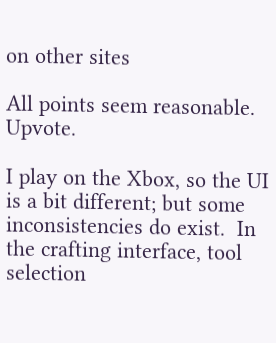on other sites

All points seem reasonable.  Upvote.

I play on the Xbox, so the UI is a bit different; but some inconsistencies do exist.  In the crafting interface, tool selection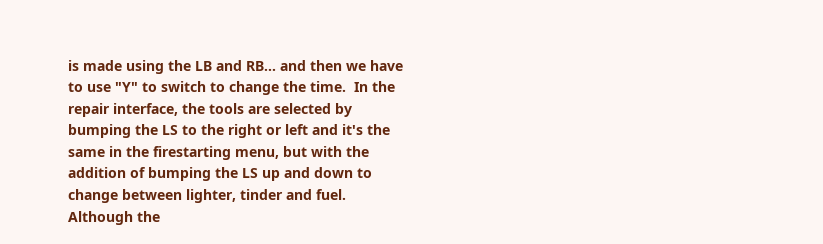is made using the LB and RB... and then we have to use "Y" to switch to change the time.  In the repair interface, the tools are selected by bumping the LS to the right or left and it's the same in the firestarting menu, but with the addition of bumping the LS up and down to change between lighter, tinder and fuel.  Although the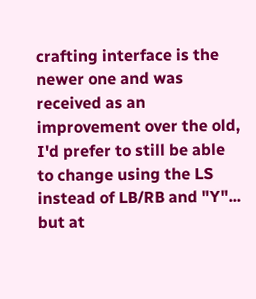crafting interface is the newer one and was received as an improvement over the old, I'd prefer to still be able to change using the LS instead of LB/RB and "Y"... but at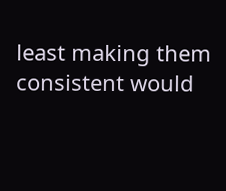least making them consistent would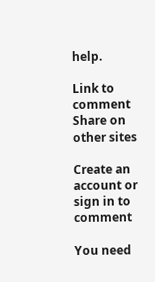help.

Link to comment
Share on other sites

Create an account or sign in to comment

You need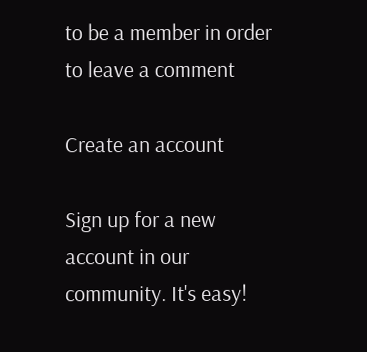to be a member in order to leave a comment

Create an account

Sign up for a new account in our community. It's easy!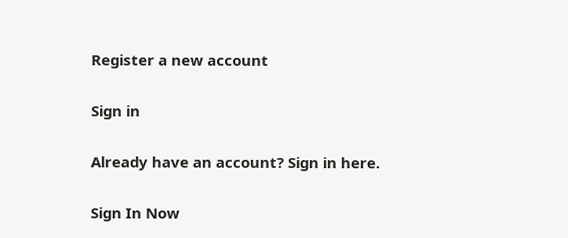Register a new account

Sign in

Already have an account? Sign in here.

Sign In Now